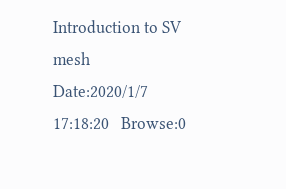Introduction to SV mesh
Date:2020/1/7 17:18:20   Browse:0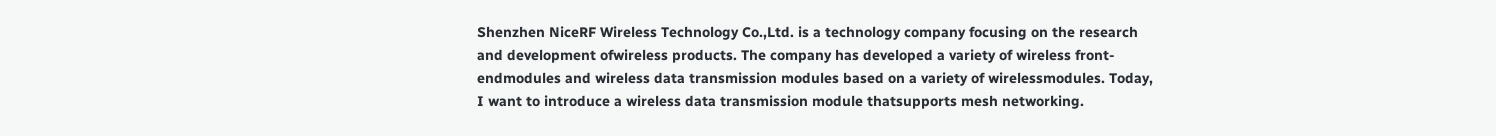Shenzhen NiceRF Wireless Technology Co.,Ltd. is a technology company focusing on the research and development ofwireless products. The company has developed a variety of wireless front-endmodules and wireless data transmission modules based on a variety of wirelessmodules. Today, I want to introduce a wireless data transmission module thatsupports mesh networking.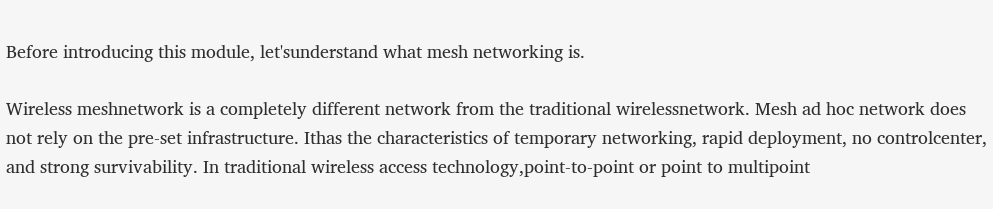Before introducing this module, let'sunderstand what mesh networking is.

Wireless meshnetwork is a completely different network from the traditional wirelessnetwork. Mesh ad hoc network does not rely on the pre-set infrastructure. Ithas the characteristics of temporary networking, rapid deployment, no controlcenter, and strong survivability. In traditional wireless access technology,point-to-point or point to multipoint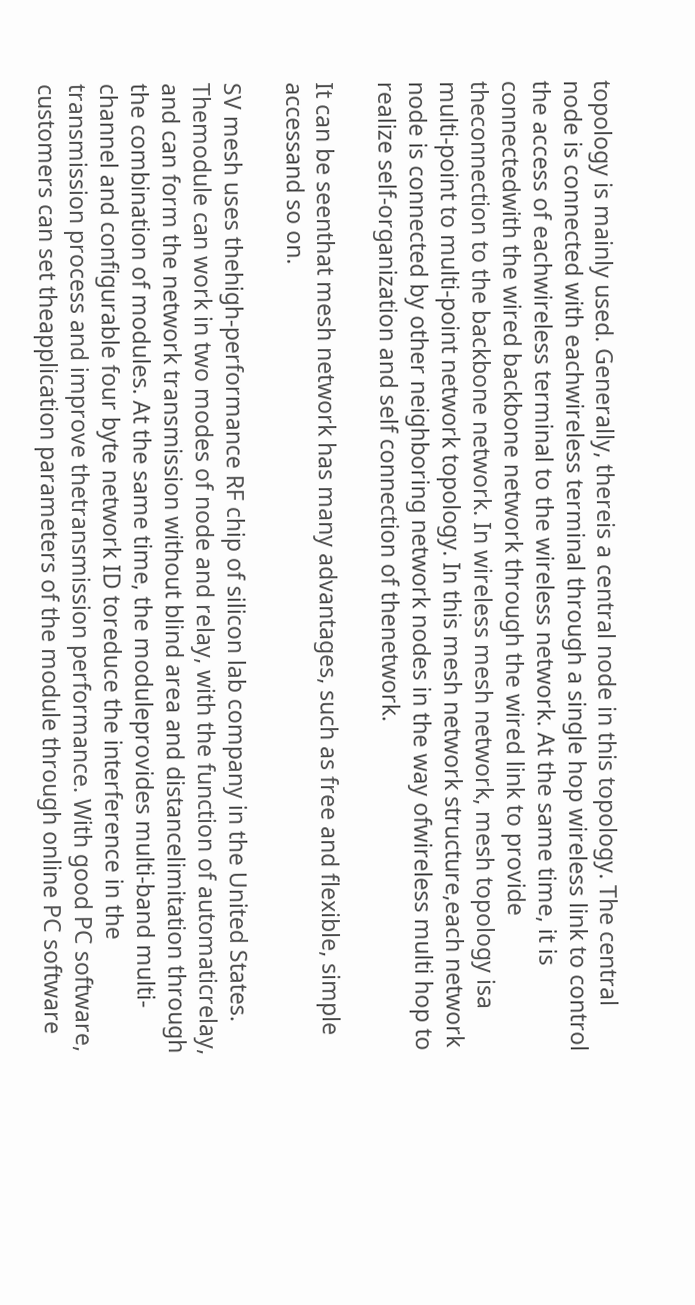topology is mainly used. Generally, thereis a central node in this topology. The central node is connected with eachwireless terminal through a single hop wireless link to control the access of eachwireless terminal to the wireless network. At the same time, it is connectedwith the wired backbone network through the wired link to provide theconnection to the backbone network. In wireless mesh network, mesh topology isa multi-point to multi-point network topology. In this mesh network structure,each network node is connected by other neighboring network nodes in the way ofwireless multi hop to realize self-organization and self connection of thenetwork.

It can be seenthat mesh network has many advantages, such as free and flexible, simple accessand so on.

SV mesh uses thehigh-performance RF chip of silicon lab company in the United States. Themodule can work in two modes of node and relay, with the function of automaticrelay, and can form the network transmission without blind area and distancelimitation through the combination of modules. At the same time, the moduleprovides multi-band multi-channel and configurable four byte network ID toreduce the interference in the transmission process and improve thetransmission performance. With good PC software, customers can set theapplication parameters of the module through online PC software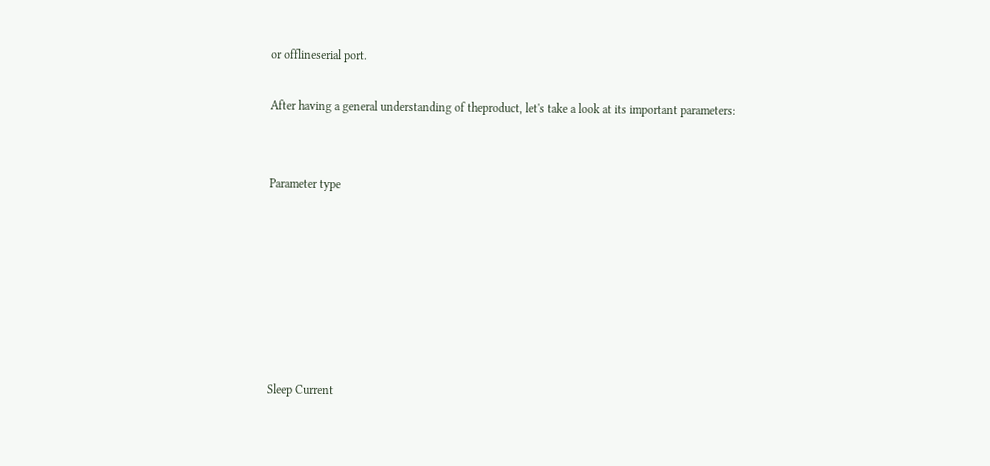or offlineserial port.

After having a general understanding of theproduct, let's take a look at its important parameters:


Parameter type







Sleep Current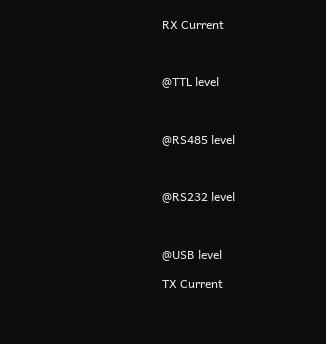RX Current



@TTL level



@RS485 level



@RS232 level



@USB level

TX Current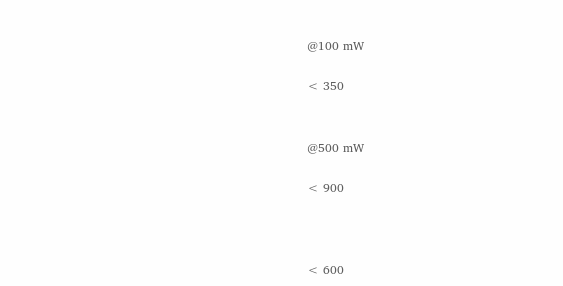@100 mW

< 350


@500 mW

< 900



< 600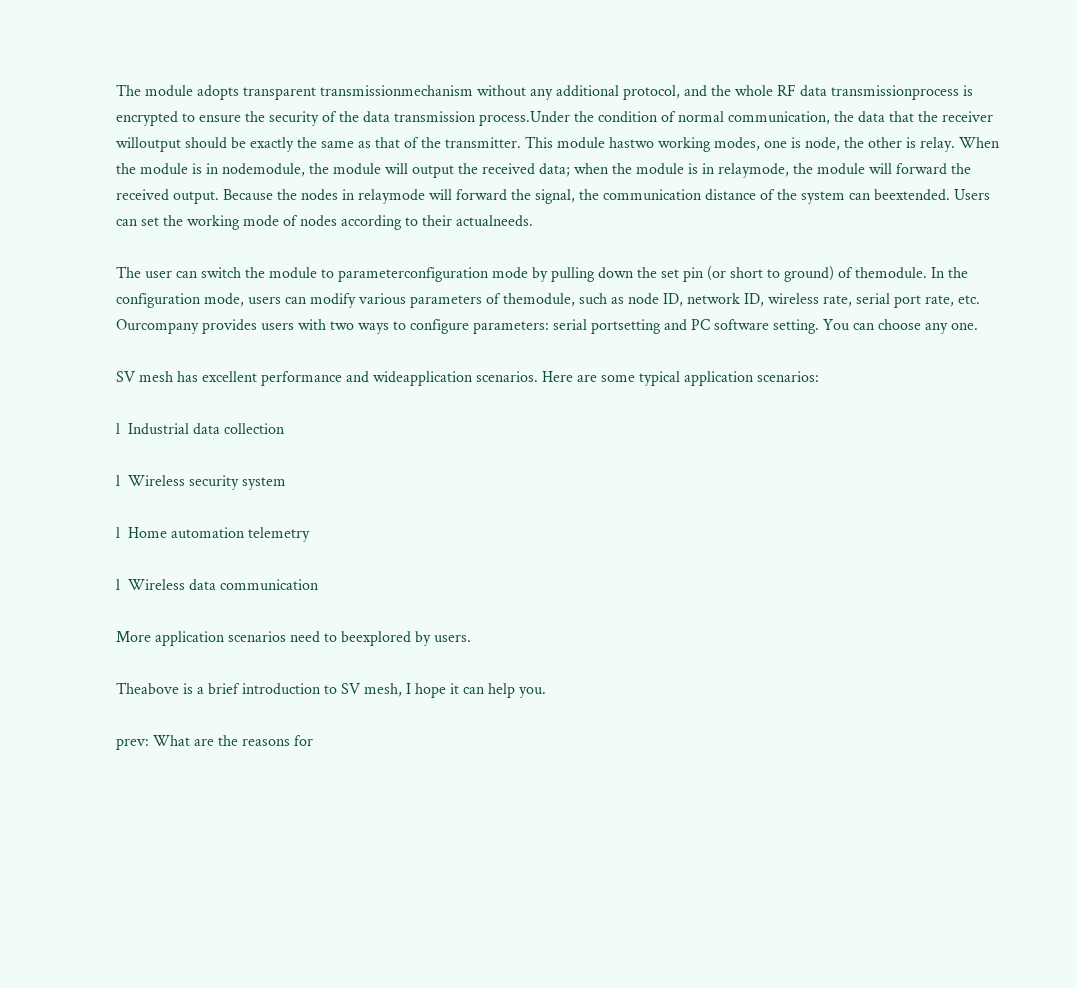The module adopts transparent transmissionmechanism without any additional protocol, and the whole RF data transmissionprocess is encrypted to ensure the security of the data transmission process.Under the condition of normal communication, the data that the receiver willoutput should be exactly the same as that of the transmitter. This module hastwo working modes, one is node, the other is relay. When the module is in nodemodule, the module will output the received data; when the module is in relaymode, the module will forward the received output. Because the nodes in relaymode will forward the signal, the communication distance of the system can beextended. Users can set the working mode of nodes according to their actualneeds.

The user can switch the module to parameterconfiguration mode by pulling down the set pin (or short to ground) of themodule. In the configuration mode, users can modify various parameters of themodule, such as node ID, network ID, wireless rate, serial port rate, etc. Ourcompany provides users with two ways to configure parameters: serial portsetting and PC software setting. You can choose any one.

SV mesh has excellent performance and wideapplication scenarios. Here are some typical application scenarios:

l  Industrial data collection

l  Wireless security system

l  Home automation telemetry

l  Wireless data communication

More application scenarios need to beexplored by users.

Theabove is a brief introduction to SV mesh, I hope it can help you.

prev: What are the reasons for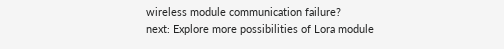wireless module communication failure?
next: Explore more possibilities of Lora module